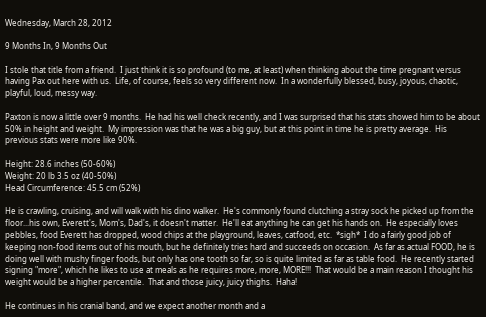Wednesday, March 28, 2012

9 Months In, 9 Months Out

I stole that title from a friend.  I just think it is so profound (to me, at least) when thinking about the time pregnant versus having Pax out here with us.  Life, of course, feels so very different now.  In a wonderfully blessed, busy, joyous, chaotic, playful, loud, messy way.

Paxton is now a little over 9 months.  He had his well check recently, and I was surprised that his stats showed him to be about 50% in height and weight.  My impression was that he was a big guy, but at this point in time he is pretty average.  His previous stats were more like 90%.

Height: 28.6 inches (50-60%)
Weight: 20 lb 3.5 oz (40-50%)
Head Circumference: 45.5 cm (52%)

He is crawling, cruising, and will walk with his dino walker.  He's commonly found clutching a stray sock he picked up from the floor...his own, Everett's, Mom's, Dad's, it doesn't matter.  He'll eat anything he can get his hands on.  He especially loves pebbles, food Everett has dropped, wood chips at the playground, leaves, catfood, etc.  *sigh*  I do a fairly good job of keeping non-food items out of his mouth, but he definitely tries hard and succeeds on occasion.  As far as actual FOOD, he is doing well with mushy finger foods, but only has one tooth so far, so is quite limited as far as table food.  He recently started signing "more", which he likes to use at meals as he requires more, more, MORE!!!  That would be a main reason I thought his weight would be a higher percentile.  That and those juicy, juicy thighs.  Haha!

He continues in his cranial band, and we expect another month and a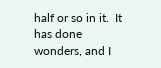half or so in it.  It has done wonders, and I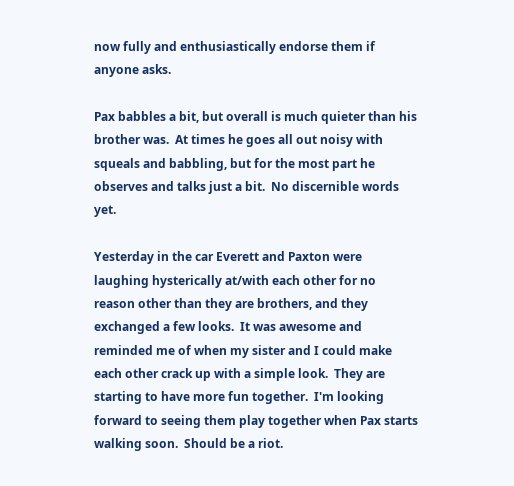now fully and enthusiastically endorse them if anyone asks.

Pax babbles a bit, but overall is much quieter than his brother was.  At times he goes all out noisy with squeals and babbling, but for the most part he observes and talks just a bit.  No discernible words yet.

Yesterday in the car Everett and Paxton were laughing hysterically at/with each other for no reason other than they are brothers, and they exchanged a few looks.  It was awesome and reminded me of when my sister and I could make each other crack up with a simple look.  They are starting to have more fun together.  I'm looking forward to seeing them play together when Pax starts walking soon.  Should be a riot.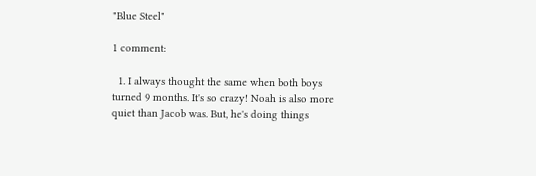"Blue Steel"

1 comment:

  1. I always thought the same when both boys turned 9 months. It's so crazy! Noah is also more quiet than Jacob was. But, he's doing things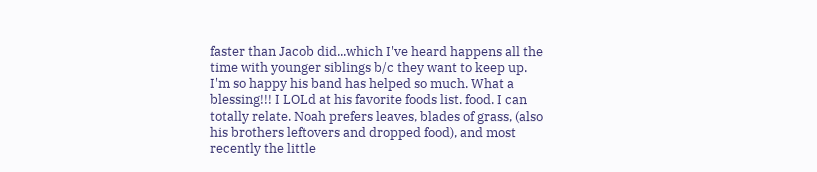faster than Jacob did...which I've heard happens all the time with younger siblings b/c they want to keep up. I'm so happy his band has helped so much. What a blessing!!! I LOLd at his favorite foods list. food. I can totally relate. Noah prefers leaves, blades of grass, (also his brothers leftovers and dropped food), and most recently the little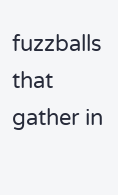fuzzballs that gather in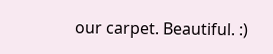our carpet. Beautiful. :)